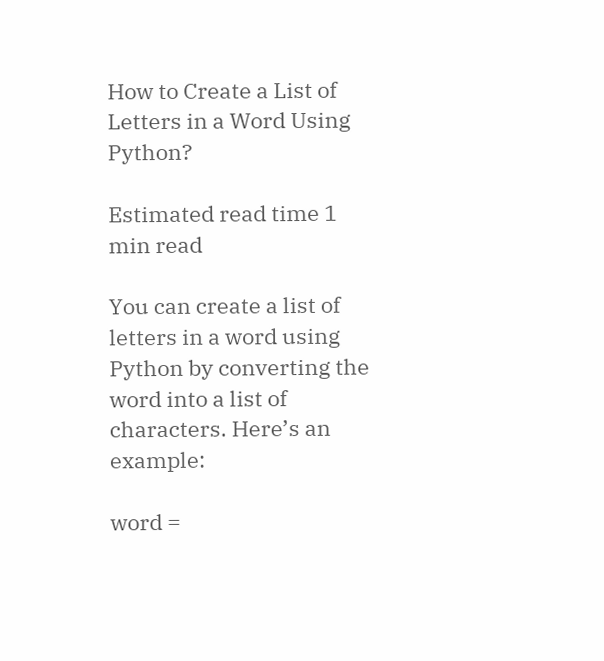How to Create a List of Letters in a Word Using Python?

Estimated read time 1 min read

You can create a list of letters in a word using Python by converting the word into a list of characters. Here’s an example:

word =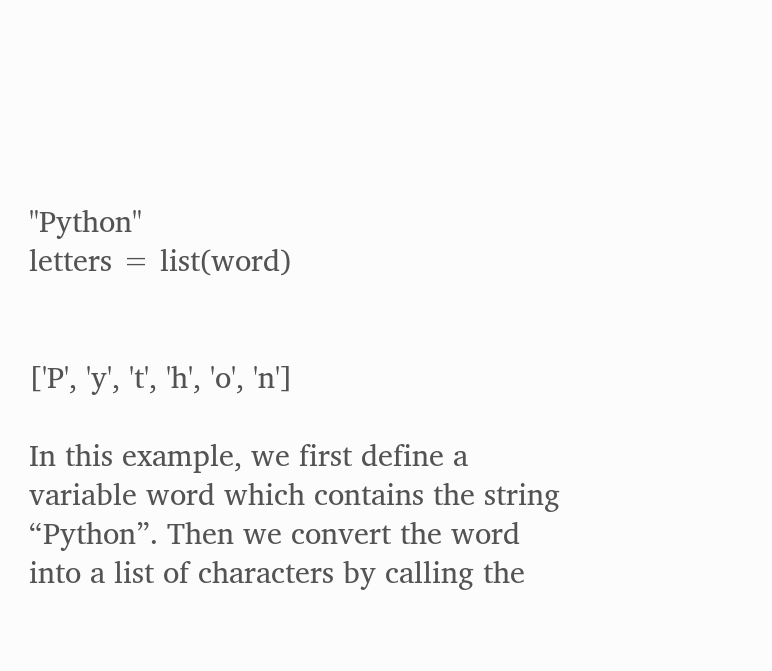"Python"
letters = list(word)


['P', 'y', 't', 'h', 'o', 'n']

In this example, we first define a variable word which contains the string “Python”. Then we convert the word into a list of characters by calling the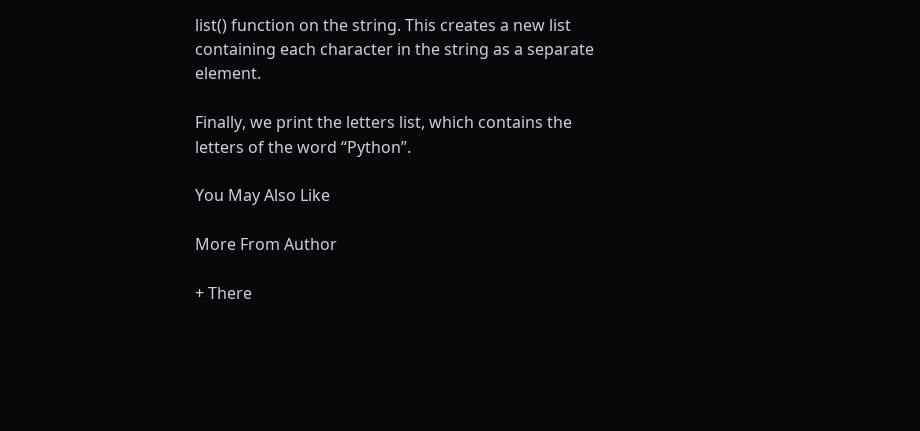list() function on the string. This creates a new list containing each character in the string as a separate element.

Finally, we print the letters list, which contains the letters of the word “Python”.

You May Also Like

More From Author

+ There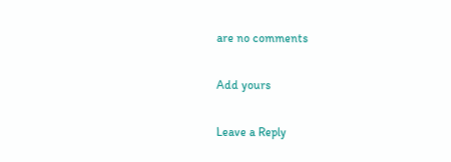are no comments

Add yours

Leave a Reply